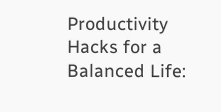Productivity Hacks for a Balanced Life: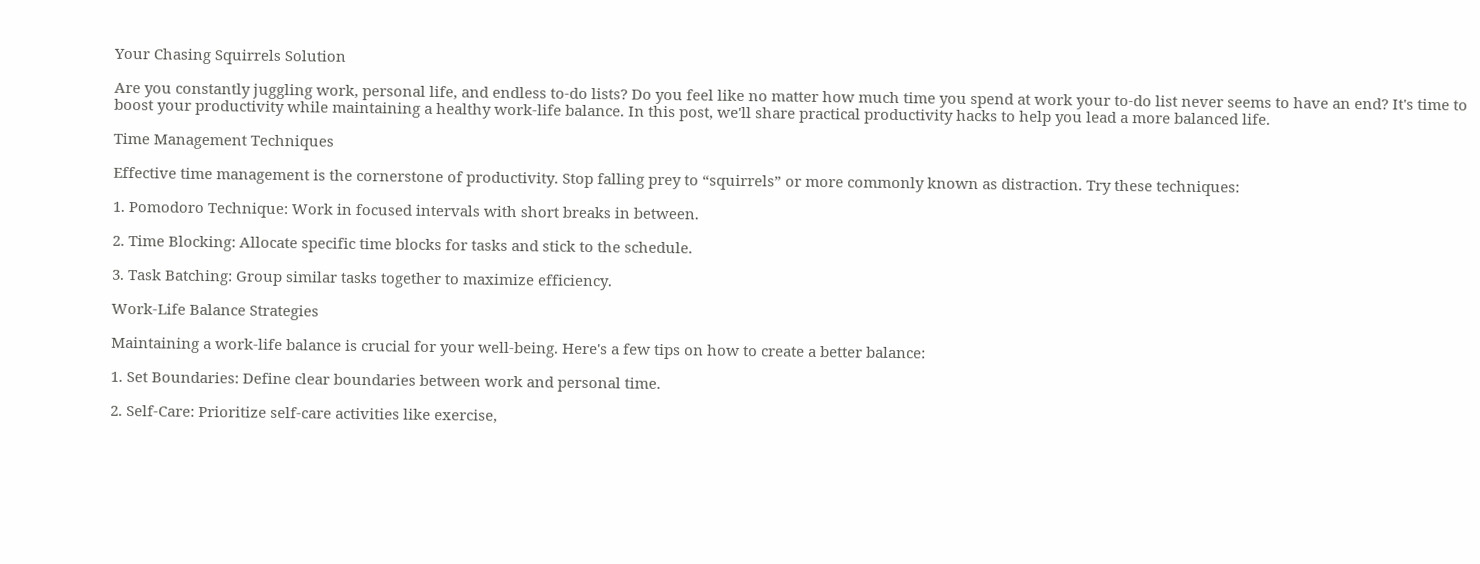Your Chasing Squirrels Solution

Are you constantly juggling work, personal life, and endless to-do lists? Do you feel like no matter how much time you spend at work your to-do list never seems to have an end? It's time to boost your productivity while maintaining a healthy work-life balance. In this post, we'll share practical productivity hacks to help you lead a more balanced life.

Time Management Techniques

Effective time management is the cornerstone of productivity. Stop falling prey to “squirrels” or more commonly known as distraction. Try these techniques:

1. Pomodoro Technique: Work in focused intervals with short breaks in between.

2. Time Blocking: Allocate specific time blocks for tasks and stick to the schedule.

3. Task Batching: Group similar tasks together to maximize efficiency.

Work-Life Balance Strategies

Maintaining a work-life balance is crucial for your well-being. Here's a few tips on how to create a better balance:

1. Set Boundaries: Define clear boundaries between work and personal time.

2. Self-Care: Prioritize self-care activities like exercise,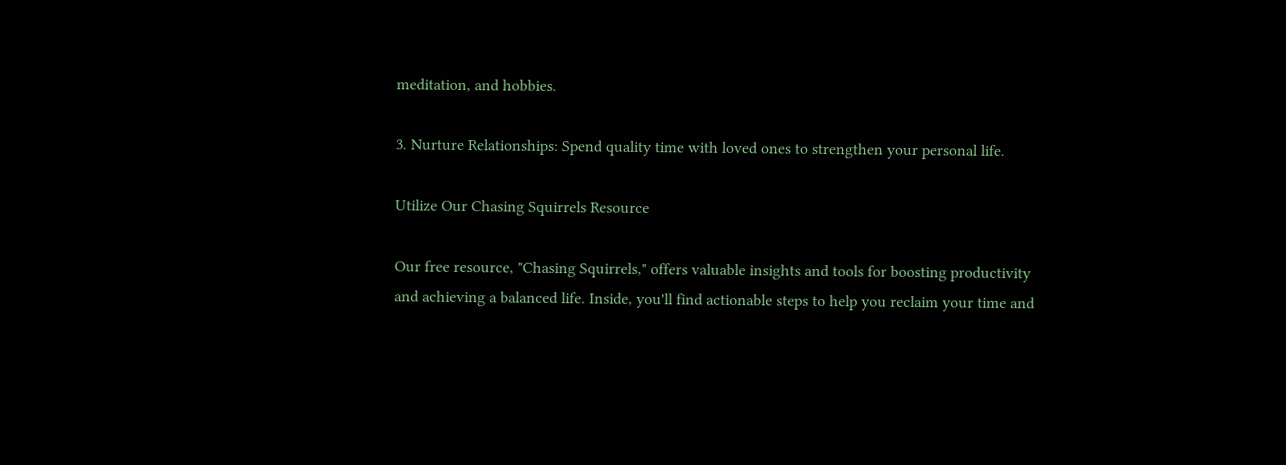meditation, and hobbies.

3. Nurture Relationships: Spend quality time with loved ones to strengthen your personal life.

Utilize Our Chasing Squirrels Resource

Our free resource, "Chasing Squirrels," offers valuable insights and tools for boosting productivity and achieving a balanced life. Inside, you'll find actionable steps to help you reclaim your time and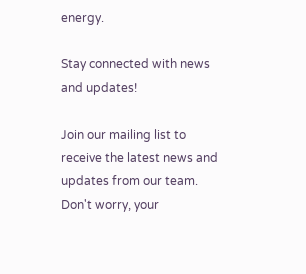energy.

Stay connected with news and updates!

Join our mailing list to receive the latest news and updates from our team.
Don't worry, your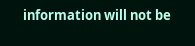information will not be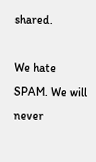shared.

We hate SPAM. We will never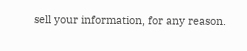sell your information, for any reason.